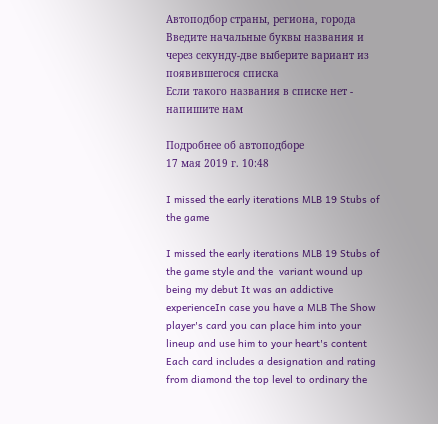Автоподбор страны, региона, города
Введите начальные буквы названия и через секунду-две выберите вариант из появившегося списка
Если такого названия в списке нет - напишите нам

Подробнее об автоподборе
17 мая 2019 г. 10:48

I missed the early iterations MLB 19 Stubs of the game

I missed the early iterations MLB 19 Stubs of the game style and the  variant wound up being my debut It was an addictive experienceIn case you have a MLB The Show  player's card you can place him into your lineup and use him to your heart's content Each card includes a designation and rating from diamond the top level to ordinary the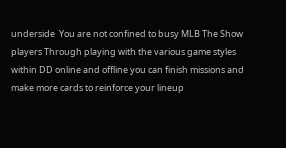underside  You are not confined to busy MLB The Show  players Through playing with the various game styles within DD online and offline you can finish missions and make more cards to reinforce your lineup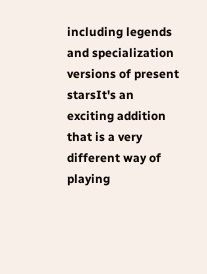including legends and specialization versions of present starsIt's an exciting addition that is a very different way of playing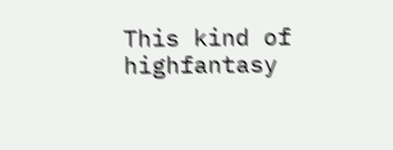This kind of highfantasy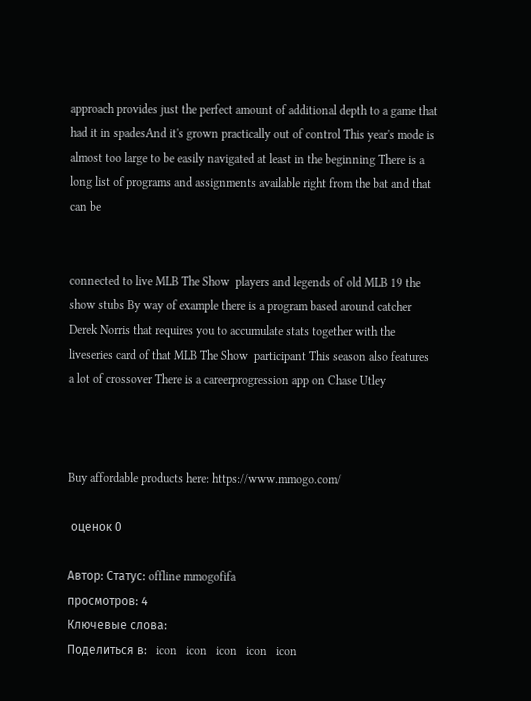approach provides just the perfect amount of additional depth to a game that had it in spadesAnd it's grown practically out of control This year's mode is almost too large to be easily navigated at least in the beginning There is a long list of programs and assignments available right from the bat and that can be


connected to live MLB The Show  players and legends of old MLB 19 the show stubs By way of example there is a program based around catcher Derek Norris that requires you to accumulate stats together with the liveseries card of that MLB The Show  participant This season also features a lot of crossover There is a careerprogression app on Chase Utley



Buy affordable products here: https://www.mmogo.com/

 оценок 0

Автор: Статус: offline mmogofifa
просмотров: 4
Ключевые слова:
Поделиться в:   icon   icon   icon   icon   icon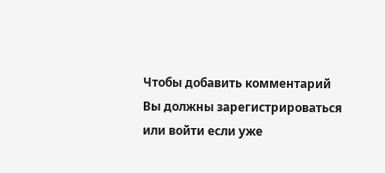Чтобы добавить комментарий Вы должны зарегистрироваться или войти если уже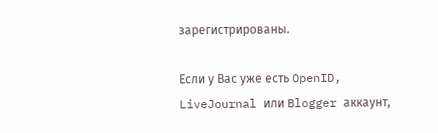зарегистрированы.

Если у Вас уже есть OpenID, LiveJournal или Blogger аккаунт,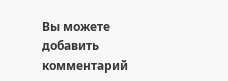Вы можете добавить комментарий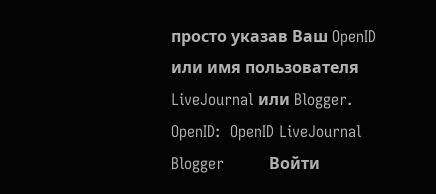просто указав Ваш OpenID или имя пользователя LiveJournal или Blogger.
OpenID:  OpenID LiveJournal Blogger         Войти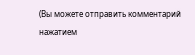(Вы можете отправить комментарий нажатием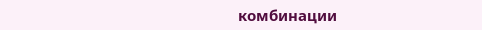комбинации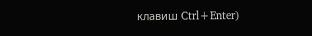клавиш Ctrl+Enter)